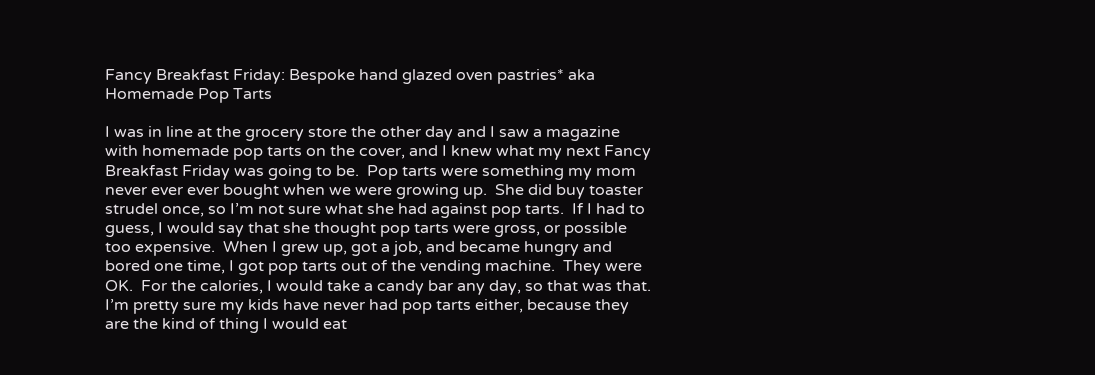Fancy Breakfast Friday: Bespoke hand glazed oven pastries* aka Homemade Pop Tarts

I was in line at the grocery store the other day and I saw a magazine with homemade pop tarts on the cover, and I knew what my next Fancy Breakfast Friday was going to be.  Pop tarts were something my mom never ever ever bought when we were growing up.  She did buy toaster strudel once, so I’m not sure what she had against pop tarts.  If I had to guess, I would say that she thought pop tarts were gross, or possible too expensive.  When I grew up, got a job, and became hungry and bored one time, I got pop tarts out of the vending machine.  They were OK.  For the calories, I would take a candy bar any day, so that was that.  I’m pretty sure my kids have never had pop tarts either, because they are the kind of thing I would eat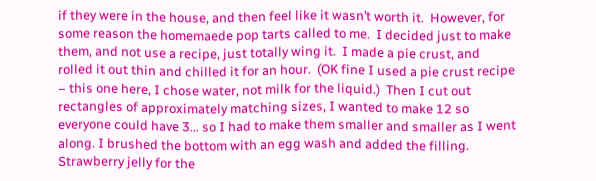if they were in the house, and then feel like it wasn’t worth it.  However, for some reason the homemaede pop tarts called to me.  I decided just to make them, and not use a recipe, just totally wing it.  I made a pie crust, and rolled it out thin and chilled it for an hour.  (OK fine I used a pie crust recipe – this one here, I chose water, not milk for the liquid.)  Then I cut out rectangles of approximately matching sizes, I wanted to make 12 so everyone could have 3… so I had to make them smaller and smaller as I went along. I brushed the bottom with an egg wash and added the filling.  Strawberry jelly for the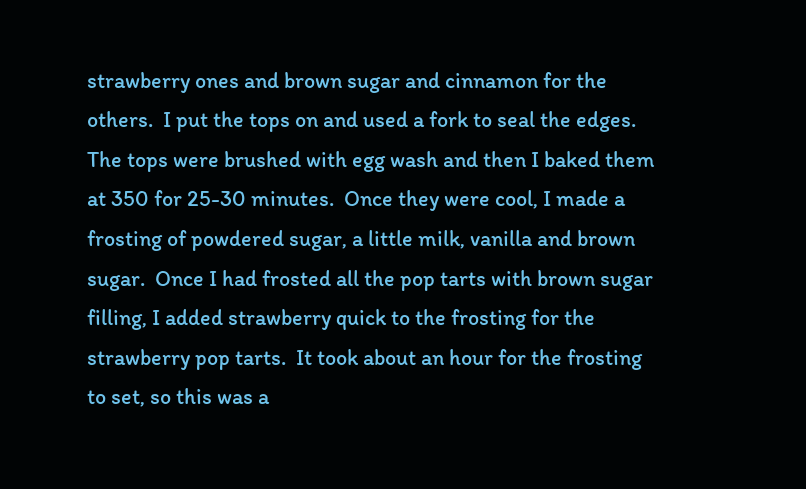strawberry ones and brown sugar and cinnamon for the others.  I put the tops on and used a fork to seal the edges.  The tops were brushed with egg wash and then I baked them at 350 for 25-30 minutes.  Once they were cool, I made a frosting of powdered sugar, a little milk, vanilla and brown sugar.  Once I had frosted all the pop tarts with brown sugar filling, I added strawberry quick to the frosting for the strawberry pop tarts.  It took about an hour for the frosting to set, so this was a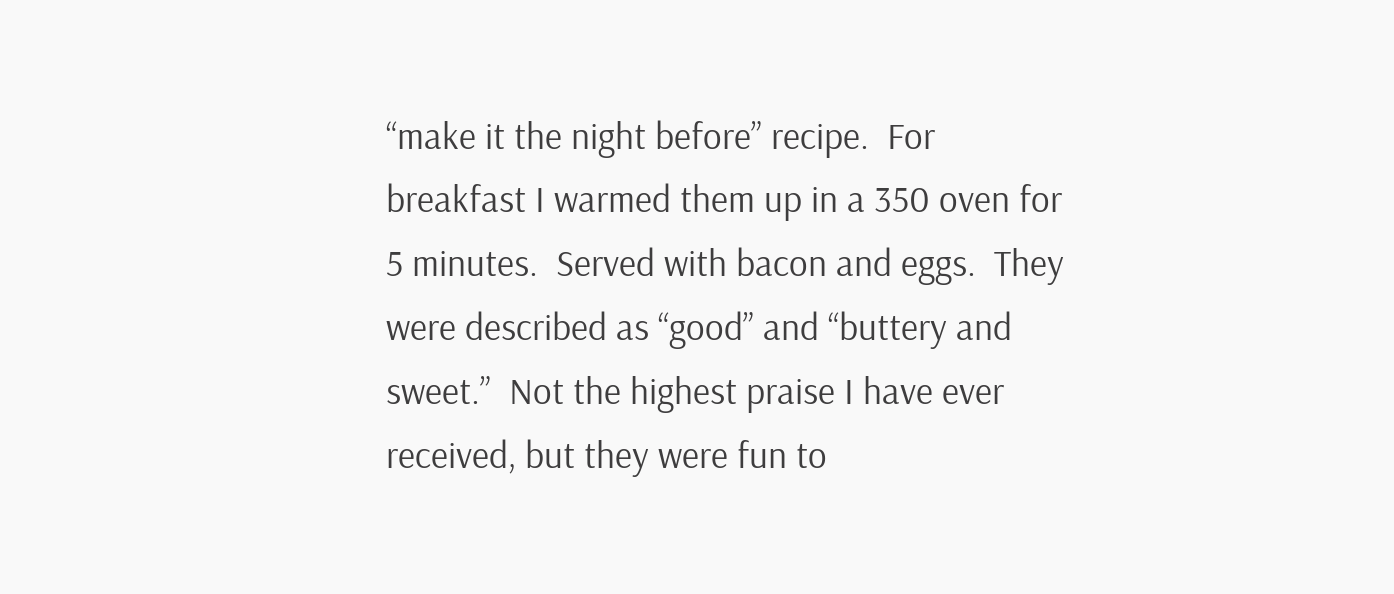“make it the night before” recipe.  For breakfast I warmed them up in a 350 oven for 5 minutes.  Served with bacon and eggs.  They were described as “good” and “buttery and sweet.”  Not the highest praise I have ever received, but they were fun to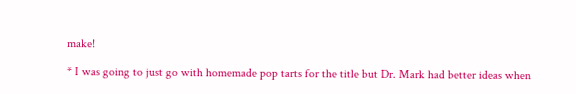make!

* I was going to just go with homemade pop tarts for the title but Dr. Mark had better ideas when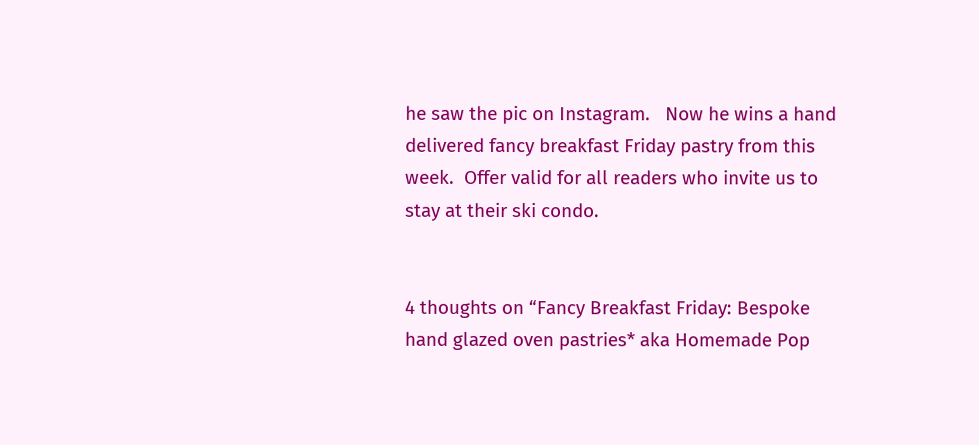he saw the pic on Instagram.   Now he wins a hand delivered fancy breakfast Friday pastry from this week.  Offer valid for all readers who invite us to stay at their ski condo.


4 thoughts on “Fancy Breakfast Friday: Bespoke hand glazed oven pastries* aka Homemade Pop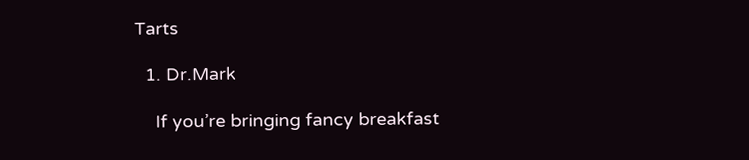Tarts

  1. Dr.Mark

    If you’re bringing fancy breakfast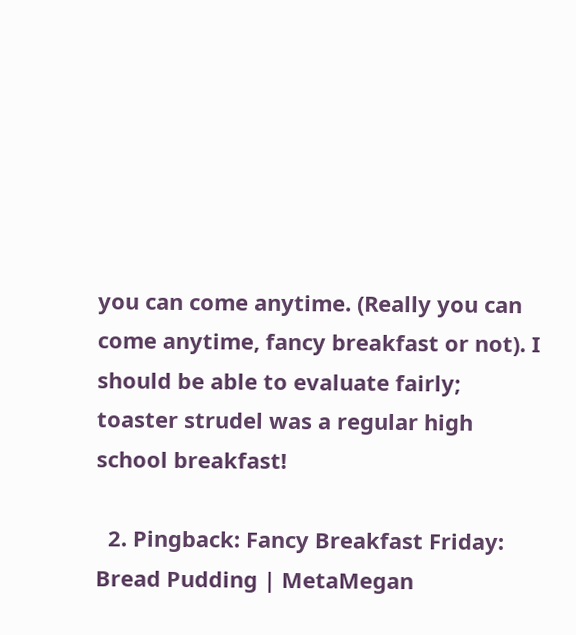you can come anytime. (Really you can come anytime, fancy breakfast or not). I should be able to evaluate fairly; toaster strudel was a regular high school breakfast!

  2. Pingback: Fancy Breakfast Friday: Bread Pudding | MetaMegan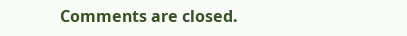Comments are closed.